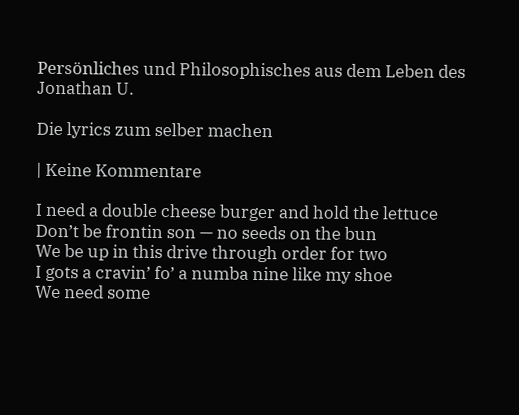Persönliches und Philosophisches aus dem Leben des Jonathan U.

Die lyrics zum selber machen

| Keine Kommentare

I need a double cheese burger and hold the lettuce
Don’t be frontin son — no seeds on the bun
We be up in this drive through order for two
I gots a cravin’ fo’ a numba nine like my shoe
We need some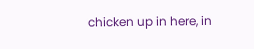chicken up in here, in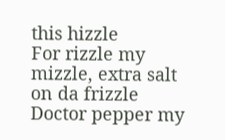this hizzle
For rizzle my mizzle, extra salt on da frizzle
Doctor pepper my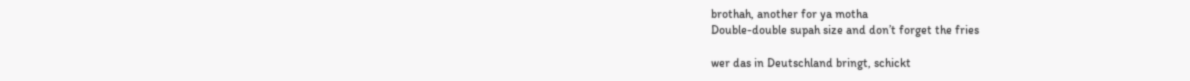brothah, another for ya motha
Double-double supah size and don’t forget the fries

wer das in Deutschland bringt, schickt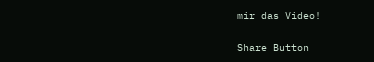mir das Video!

Share Button